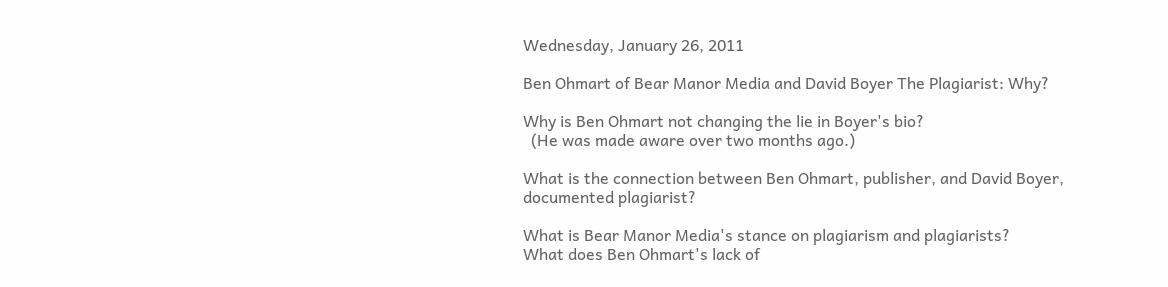Wednesday, January 26, 2011

Ben Ohmart of Bear Manor Media and David Boyer The Plagiarist: Why?

Why is Ben Ohmart not changing the lie in Boyer's bio?
  (He was made aware over two months ago.)

What is the connection between Ben Ohmart, publisher, and David Boyer, documented plagiarist?

What is Bear Manor Media's stance on plagiarism and plagiarists?
What does Ben Ohmart's lack of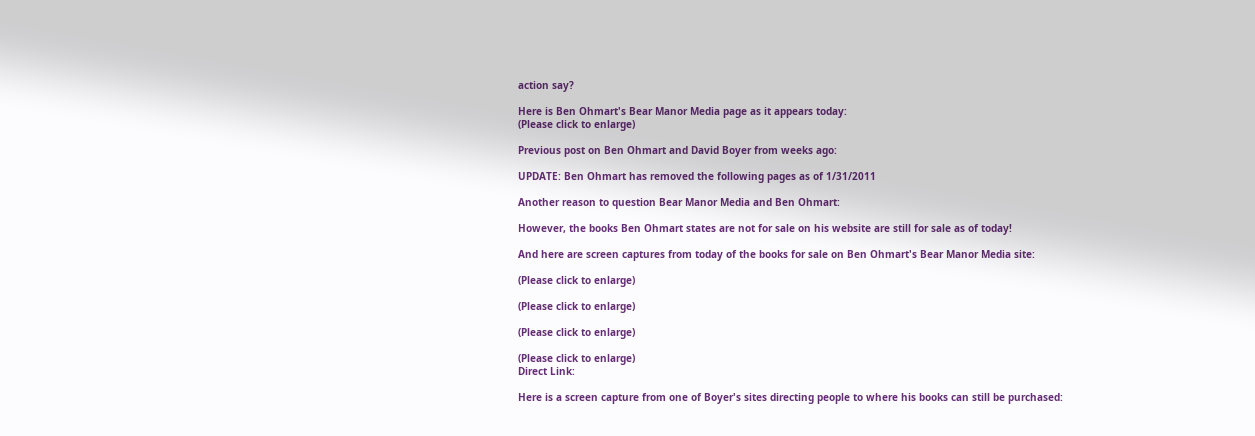action say?

Here is Ben Ohmart's Bear Manor Media page as it appears today:
(Please click to enlarge)

Previous post on Ben Ohmart and David Boyer from weeks ago:

UPDATE: Ben Ohmart has removed the following pages as of 1/31/2011

Another reason to question Bear Manor Media and Ben Ohmart:

However, the books Ben Ohmart states are not for sale on his website are still for sale as of today!

And here are screen captures from today of the books for sale on Ben Ohmart's Bear Manor Media site:

(Please click to enlarge)

(Please click to enlarge)

(Please click to enlarge)

(Please click to enlarge)
Direct Link:

Here is a screen capture from one of Boyer's sites directing people to where his books can still be purchased: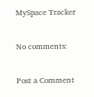MySpace Tracker

No comments:

Post a Comment